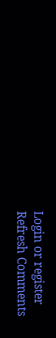Login or register
Refresh Comments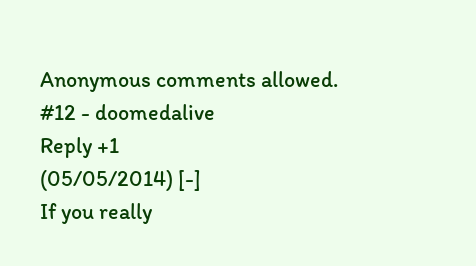Anonymous comments allowed.
#12 - doomedalive
Reply +1
(05/05/2014) [-]
If you really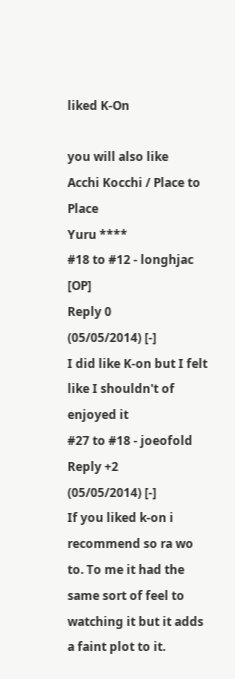liked K-On

you will also like
Acchi Kocchi / Place to Place
Yuru ****
#18 to #12 - longhjac [OP]
Reply 0
(05/05/2014) [-]
I did like K-on but I felt like I shouldn't of enjoyed it
#27 to #18 - joeofold
Reply +2
(05/05/2014) [-]
If you liked k-on i recommend so ra wo to. To me it had the same sort of feel to watching it but it adds a faint plot to it.